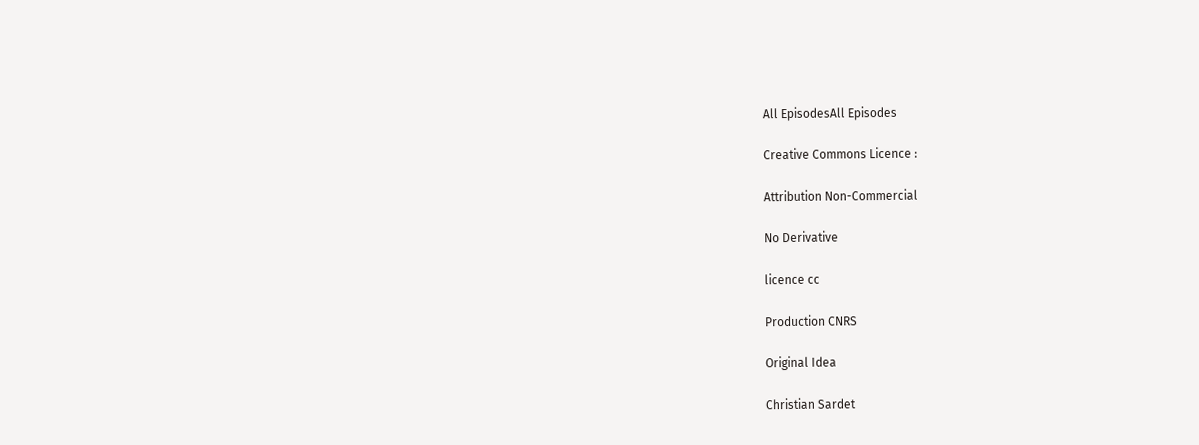All EpisodesAll Episodes

Creative Commons Licence :

Attribution Non-Commercial

No Derivative

licence cc

Production CNRS

Original Idea

Christian Sardet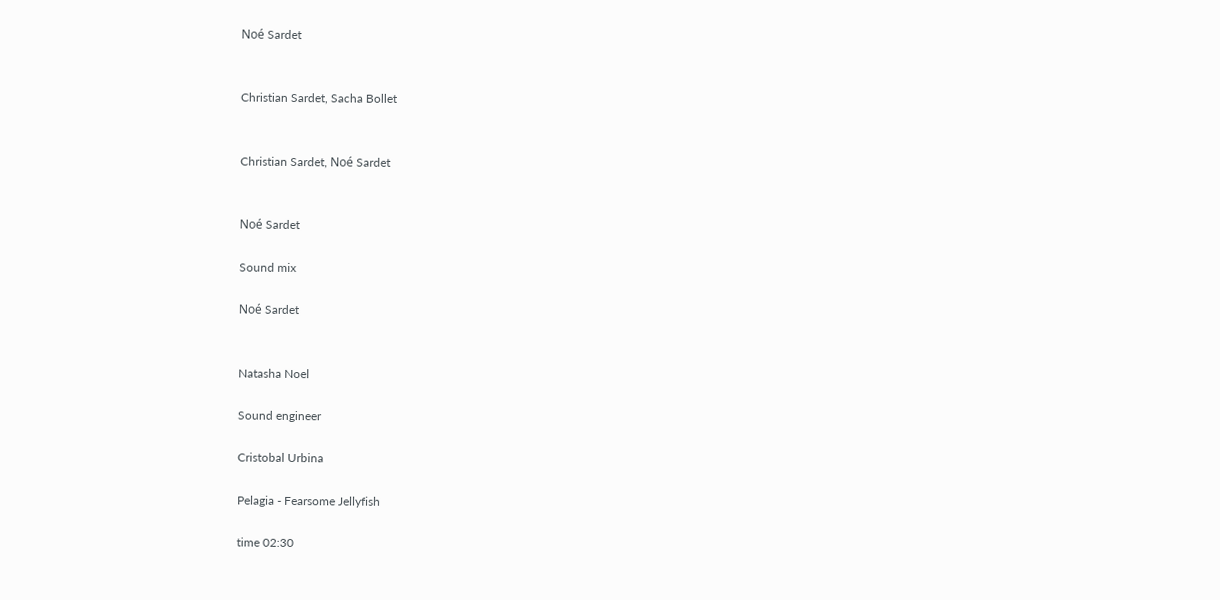Noé Sardet


Christian Sardet, Sacha Bollet


Christian Sardet, Noé Sardet


Noé Sardet

Sound mix

Noé Sardet


Natasha Noel

Sound engineer

Cristobal Urbina

Pelagia - Fearsome Jellyfish

time 02:30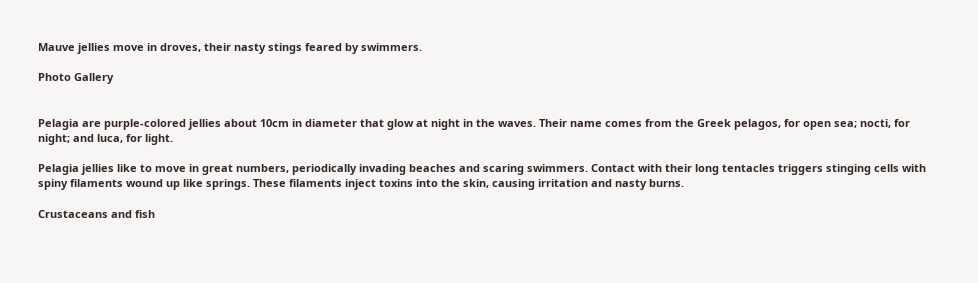Mauve jellies move in droves, their nasty stings feared by swimmers.

Photo Gallery


Pelagia are purple-colored jellies about 10cm in diameter that glow at night in the waves. Their name comes from the Greek pelagos, for open sea; nocti, for night; and luca, for light.

Pelagia jellies like to move in great numbers, periodically invading beaches and scaring swimmers. Contact with their long tentacles triggers stinging cells with spiny filaments wound up like springs. These filaments inject toxins into the skin, causing irritation and nasty burns.

Crustaceans and fish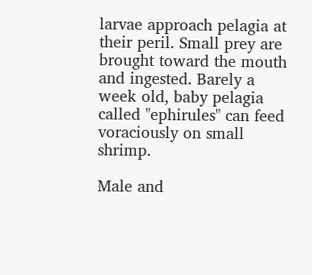larvae approach pelagia at their peril. Small prey are brought toward the mouth and ingested. Barely a week old, baby pelagia called "ephirules" can feed voraciously on small shrimp.

Male and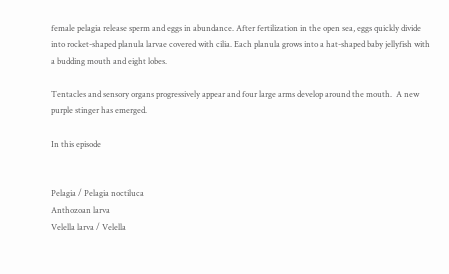female pelagia release sperm and eggs in abundance. After fertilization in the open sea, eggs quickly divide into rocket-shaped planula larvae covered with cilia. Each planula grows into a hat-shaped baby jellyfish with a budding mouth and eight lobes.

Tentacles and sensory organs progressively appear and four large arms develop around the mouth.  A new purple stinger has emerged.

In this episode


Pelagia / Pelagia noctiluca
Anthozoan larva
Velella larva / Velella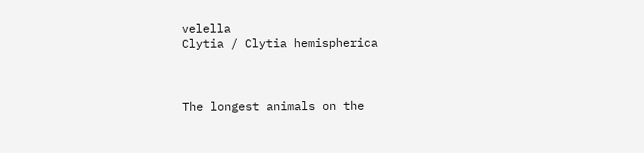velella
Clytia / Clytia hemispherica



The longest animals on the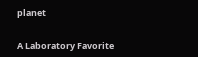planet


A Laboratory Favorite